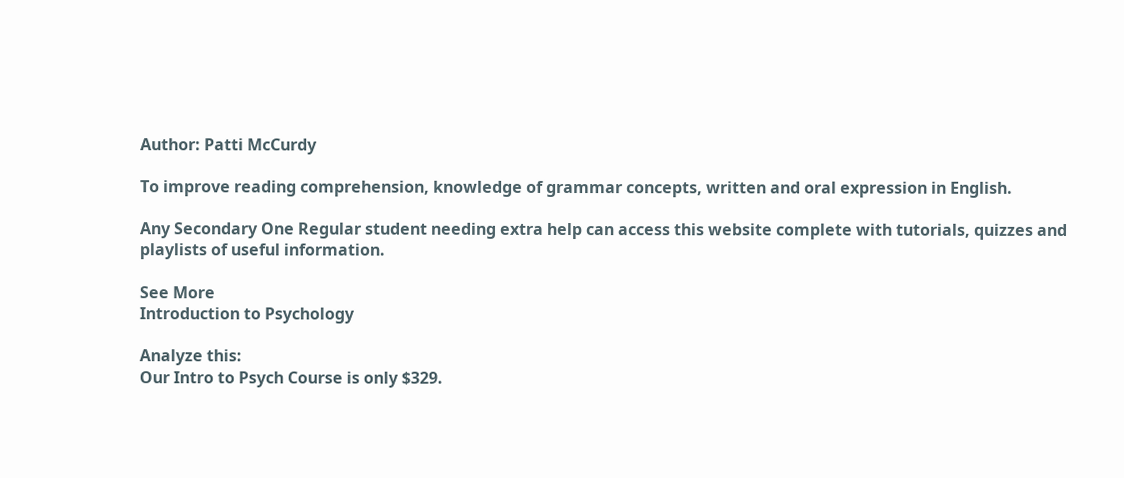Author: Patti McCurdy

To improve reading comprehension, knowledge of grammar concepts, written and oral expression in English.

Any Secondary One Regular student needing extra help can access this website complete with tutorials, quizzes and playlists of useful information.

See More
Introduction to Psychology

Analyze this:
Our Intro to Psych Course is only $329.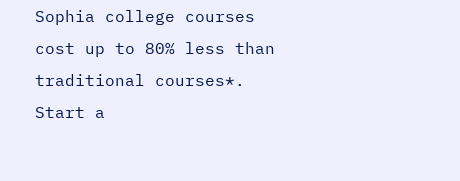Sophia college courses cost up to 80% less than traditional courses*. Start a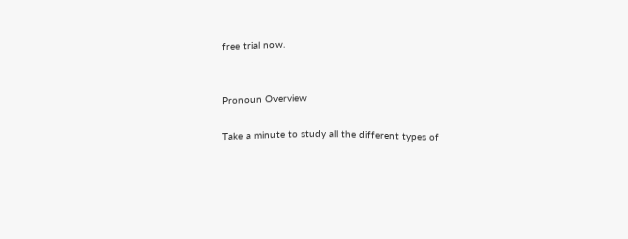free trial now.


Pronoun Overview

Take a minute to study all the different types of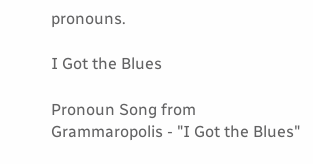pronouns.

I Got the Blues

Pronoun Song from Grammaropolis - "I Got the Blues"